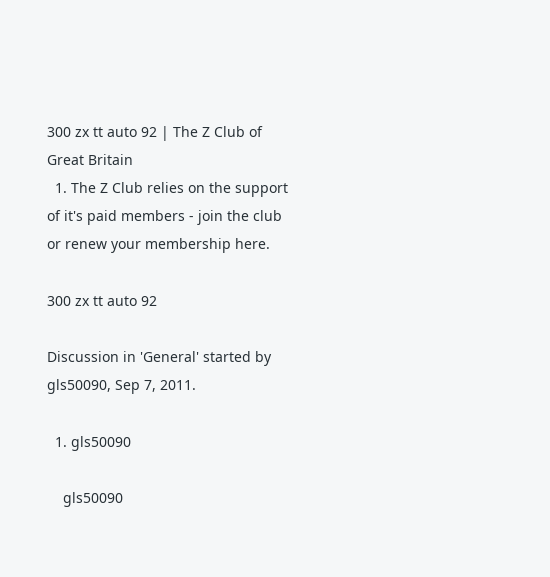300 zx tt auto 92 | The Z Club of Great Britain
  1. The Z Club relies on the support of it's paid members - join the club or renew your membership here.

300 zx tt auto 92

Discussion in 'General' started by gls50090, Sep 7, 2011.

  1. gls50090

    gls50090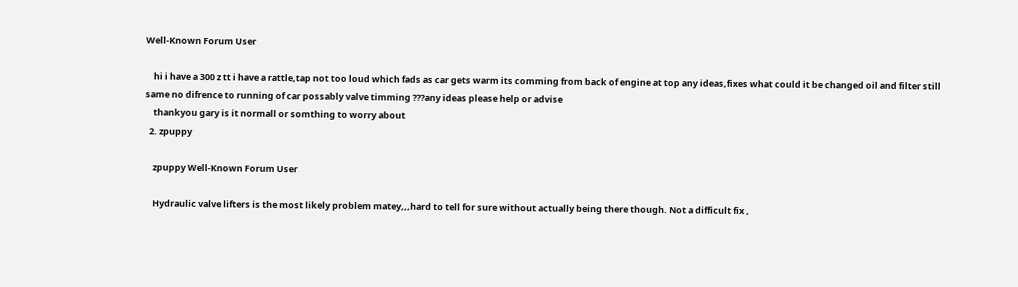Well-Known Forum User

    hi i have a 300 z tt i have a rattle,tap not too loud which fads as car gets warm its comming from back of engine at top any ideas,fixes what could it be changed oil and filter still same no difrence to running of car possably valve timming ???any ideas please help or advise
    thankyou gary is it normall or somthing to worry about
  2. zpuppy

    zpuppy Well-Known Forum User

    Hydraulic valve lifters is the most likely problem matey,,,hard to tell for sure without actually being there though. Not a difficult fix ,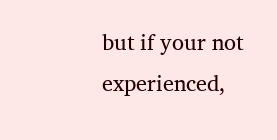but if your not experienced,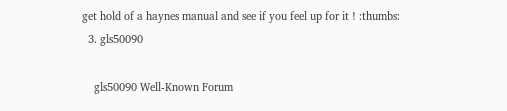get hold of a haynes manual and see if you feel up for it ! :thumbs:
  3. gls50090

    gls50090 Well-Known Forum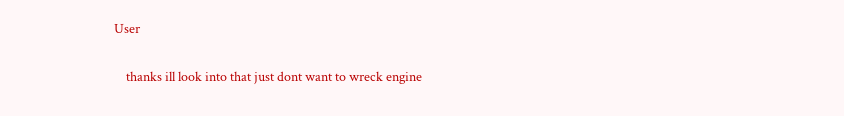User

    thanks ill look into that just dont want to wreck engine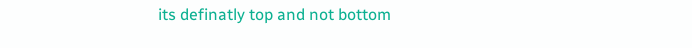its definatly top and not bottom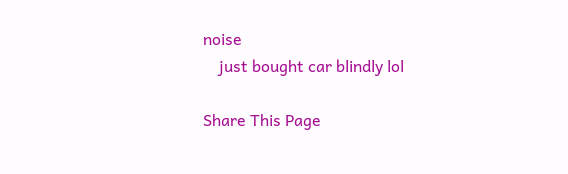noise
    just bought car blindly lol

Share This Page